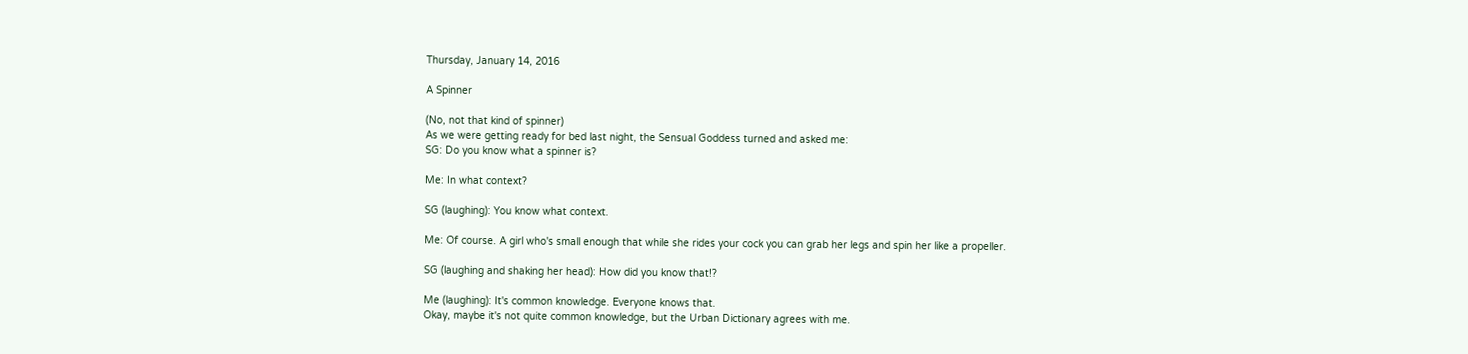Thursday, January 14, 2016

A Spinner

(No, not that kind of spinner)
As we were getting ready for bed last night, the Sensual Goddess turned and asked me:
SG: Do you know what a spinner is?

Me: In what context?

SG (laughing): You know what context.

Me: Of course. A girl who's small enough that while she rides your cock you can grab her legs and spin her like a propeller.

SG (laughing and shaking her head): How did you know that!?

Me (laughing): It's common knowledge. Everyone knows that.
Okay, maybe it's not quite common knowledge, but the Urban Dictionary agrees with me.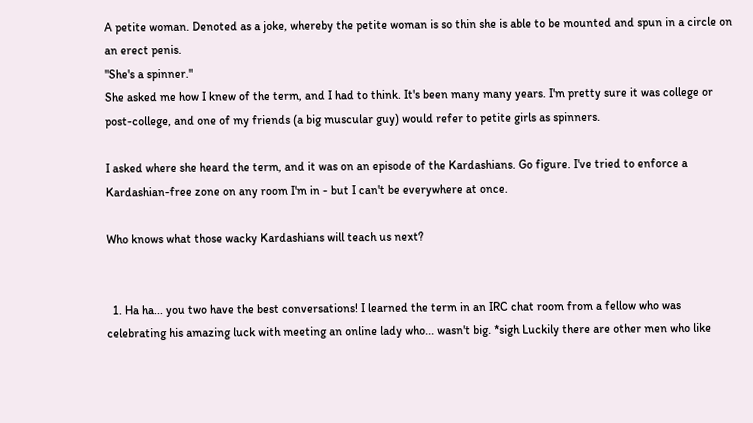A petite woman. Denoted as a joke, whereby the petite woman is so thin she is able to be mounted and spun in a circle on an erect penis.
"She's a spinner."
She asked me how I knew of the term, and I had to think. It's been many many years. I'm pretty sure it was college or post-college, and one of my friends (a big muscular guy) would refer to petite girls as spinners.

I asked where she heard the term, and it was on an episode of the Kardashians. Go figure. I've tried to enforce a Kardashian-free zone on any room I'm in - but I can't be everywhere at once.

Who knows what those wacky Kardashians will teach us next?


  1. Ha ha... you two have the best conversations! I learned the term in an IRC chat room from a fellow who was celebrating his amazing luck with meeting an online lady who... wasn't big. *sigh Luckily there are other men who like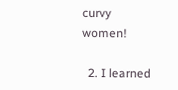curvy women!

  2. I learned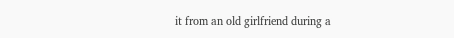it from an old girlfriend during a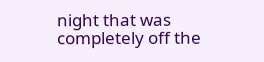night that was completely off the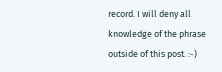record. I will deny all knowledge of the phrase outside of this post. :-)